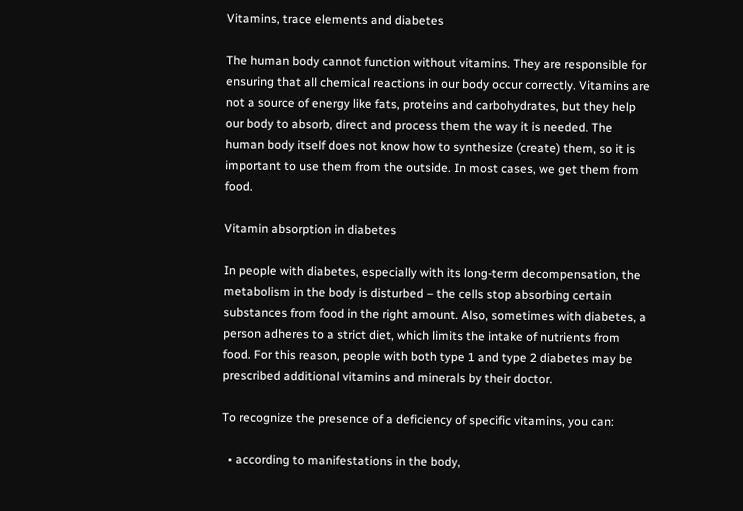Vitamins, trace elements and diabetes

The human body cannot function without vitamins. They are responsible for ensuring that all chemical reactions in our body occur correctly. Vitamins are not a source of energy like fats, proteins and carbohydrates, but they help our body to absorb, direct and process them the way it is needed. The human body itself does not know how to synthesize (create) them, so it is important to use them from the outside. In most cases, we get them from food.

Vitamin absorption in diabetes

In people with diabetes, especially with its long-term decompensation, the metabolism in the body is disturbed – the cells stop absorbing certain substances from food in the right amount. Also, sometimes with diabetes, a person adheres to a strict diet, which limits the intake of nutrients from food. For this reason, people with both type 1 and type 2 diabetes may be prescribed additional vitamins and minerals by their doctor.

To recognize the presence of a deficiency of specific vitamins, you can:

  • according to manifestations in the body,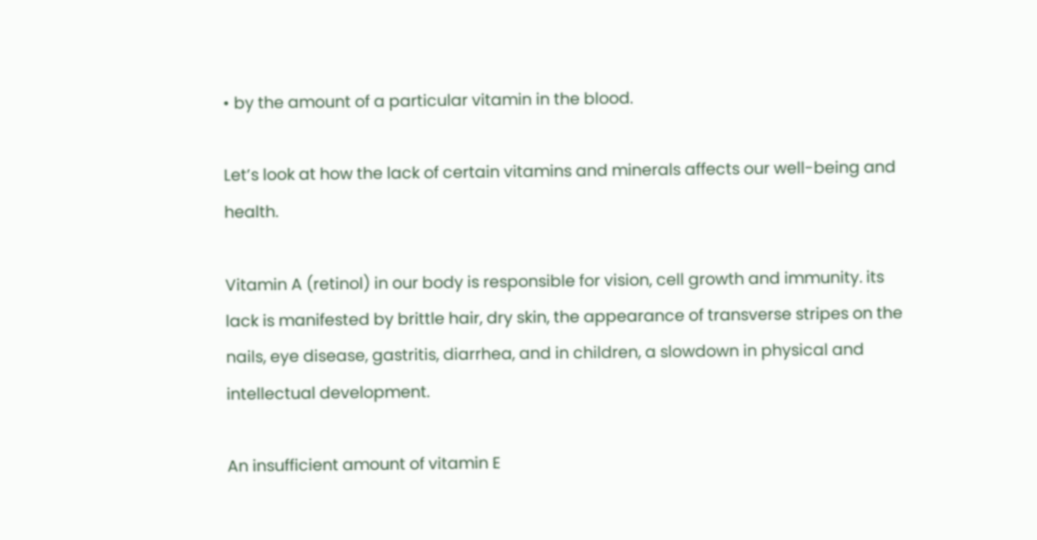• by the amount of a particular vitamin in the blood.

Let’s look at how the lack of certain vitamins and minerals affects our well-being and health.

Vitamin A (retinol) in our body is responsible for vision, cell growth and immunity. its lack is manifested by brittle hair, dry skin, the appearance of transverse stripes on the nails, eye disease, gastritis, diarrhea, and in children, a slowdown in physical and intellectual development.

An insufficient amount of vitamin E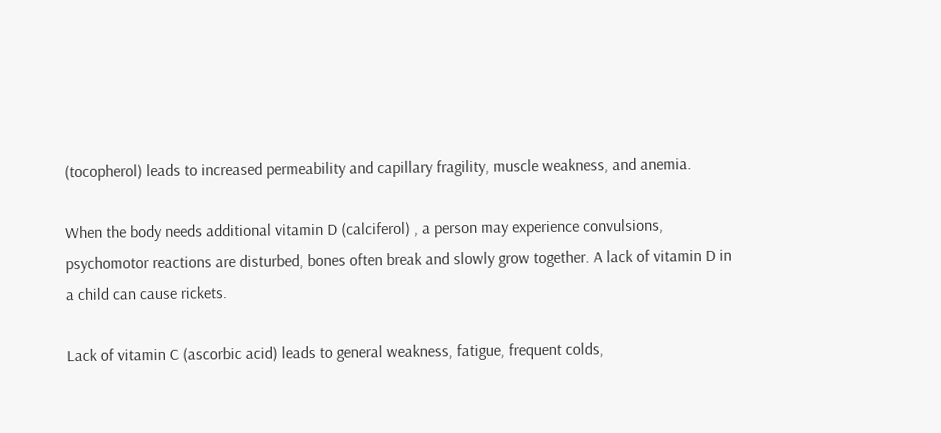(tocopherol) leads to increased permeability and capillary fragility, muscle weakness, and anemia.

When the body needs additional vitamin D (calciferol) , a person may experience convulsions, psychomotor reactions are disturbed, bones often break and slowly grow together. A lack of vitamin D in a child can cause rickets.

Lack of vitamin C (ascorbic acid) leads to general weakness, fatigue, frequent colds,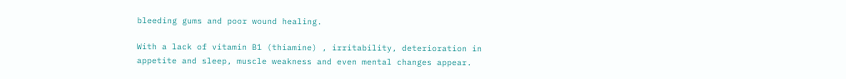bleeding gums and poor wound healing.

With a lack of vitamin B1 (thiamine) , irritability, deterioration in appetite and sleep, muscle weakness and even mental changes appear.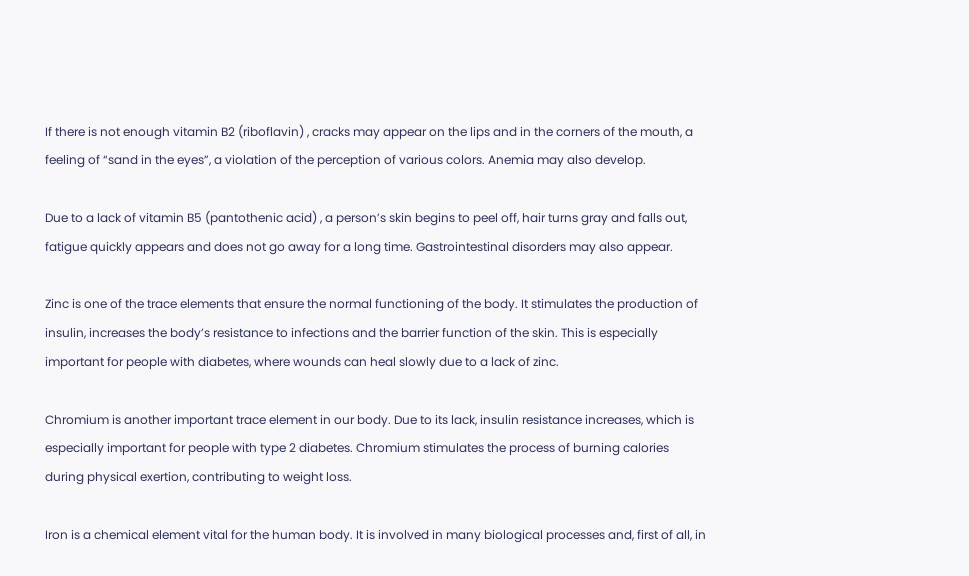If there is not enough vitamin B2 (riboflavin) , cracks may appear on the lips and in the corners of the mouth, a feeling of “sand in the eyes”, a violation of the perception of various colors. Anemia may also develop.

Due to a lack of vitamin B5 (pantothenic acid) , a person’s skin begins to peel off, hair turns gray and falls out, fatigue quickly appears and does not go away for a long time. Gastrointestinal disorders may also appear.

Zinc is one of the trace elements that ensure the normal functioning of the body. It stimulates the production of insulin, increases the body’s resistance to infections and the barrier function of the skin. This is especially important for people with diabetes, where wounds can heal slowly due to a lack of zinc.

Chromium is another important trace element in our body. Due to its lack, insulin resistance increases, which is especially important for people with type 2 diabetes. Chromium stimulates the process of burning calories during physical exertion, contributing to weight loss.

Iron is a chemical element vital for the human body. It is involved in many biological processes and, first of all, in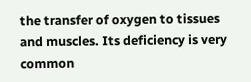the transfer of oxygen to tissues and muscles. Its deficiency is very common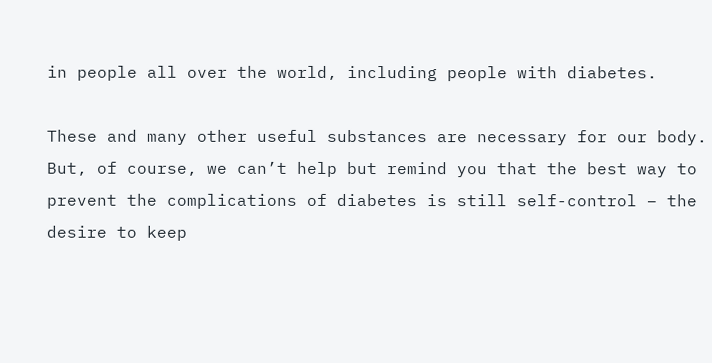in people all over the world, including people with diabetes.

These and many other useful substances are necessary for our body. But, of course, we can’t help but remind you that the best way to prevent the complications of diabetes is still self-control – the desire to keep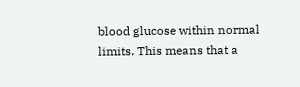blood glucose within normal limits. This means that a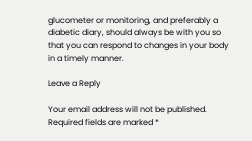glucometer or monitoring, and preferably a diabetic diary, should always be with you so that you can respond to changes in your body in a timely manner.

Leave a Reply

Your email address will not be published. Required fields are marked *